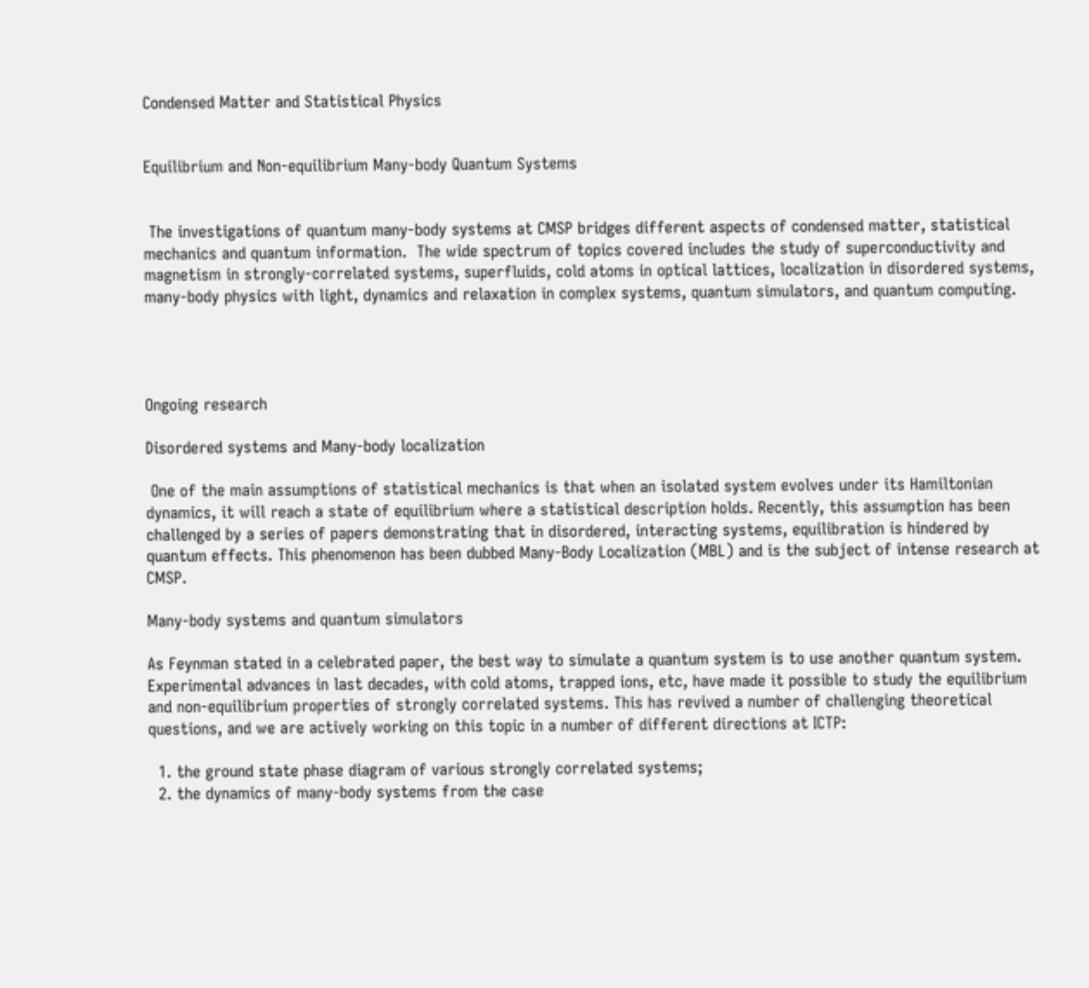Condensed Matter and Statistical Physics


Equilibrium and Non-equilibrium Many-body Quantum Systems


 The investigations of quantum many-body systems at CMSP bridges different aspects of condensed matter, statistical mechanics and quantum information.  The wide spectrum of topics covered includes the study of superconductivity and magnetism in strongly-correlated systems, superfluids, cold atoms in optical lattices, localization in disordered systems, many-body physics with light, dynamics and relaxation in complex systems, quantum simulators, and quantum computing.




Ongoing research

Disordered systems and Many-body localization

 One of the main assumptions of statistical mechanics is that when an isolated system evolves under its Hamiltonian dynamics, it will reach a state of equilibrium where a statistical description holds. Recently, this assumption has been challenged by a series of papers demonstrating that in disordered, interacting systems, equilibration is hindered by quantum effects. This phenomenon has been dubbed Many-Body Localization (MBL) and is the subject of intense research at CMSP.

Many-body systems and quantum simulators

As Feynman stated in a celebrated paper, the best way to simulate a quantum system is to use another quantum system. Experimental advances in last decades, with cold atoms, trapped ions, etc, have made it possible to study the equilibrium and non-equilibrium properties of strongly correlated systems. This has revived a number of challenging theoretical questions, and we are actively working on this topic in a number of different directions at ICTP:

  1. the ground state phase diagram of various strongly correlated systems;
  2. the dynamics of many-body systems from the case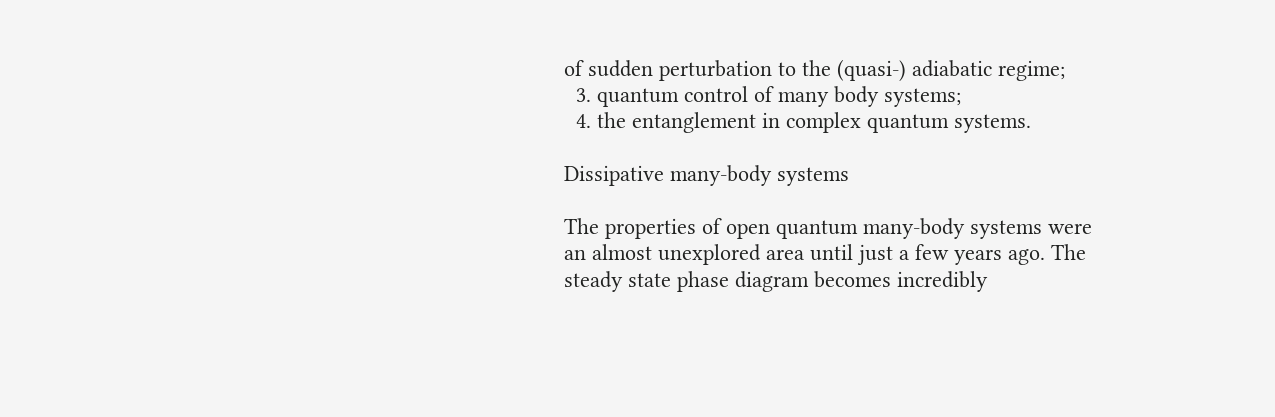of sudden perturbation to the (quasi-) adiabatic regime;
  3. quantum control of many body systems;
  4. the entanglement in complex quantum systems.

Dissipative many-body systems

The properties of open quantum many-body systems were an almost unexplored area until just a few years ago. The steady state phase diagram becomes incredibly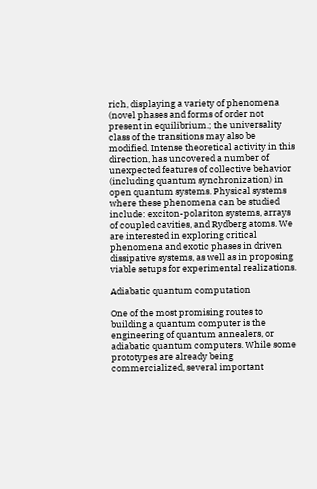rich, displaying a variety of phenomena (novel phases and forms of order not present in equilibrium.; the universality class of the transitions may also be modified. Intense theoretical activity in this direction, has uncovered a number of unexpected features of collective behavior (including quantum synchronization) in open quantum systems. Physical systems where these phenomena can be studied include: exciton-polariton systems, arrays of coupled cavities, and Rydberg atoms. We are interested in exploring critical phenomena and exotic phases in driven dissipative systems, as well as in proposing viable setups for experimental realizations.

Adiabatic quantum computation

One of the most promising routes to building a quantum computer is the engineering of quantum annealers, or adiabatic quantum computers. While some prototypes are already being commercialized, several important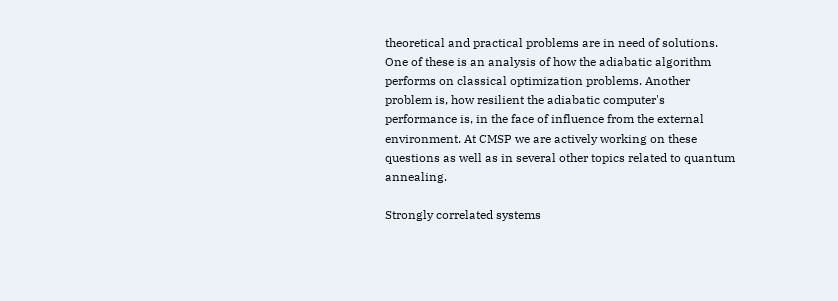theoretical and practical problems are in need of solutions. One of these is an analysis of how the adiabatic algorithm performs on classical optimization problems. Another problem is, how resilient the adiabatic computer's performance is, in the face of influence from the external environment. At CMSP we are actively working on these questions as well as in several other topics related to quantum annealing.

Strongly correlated systems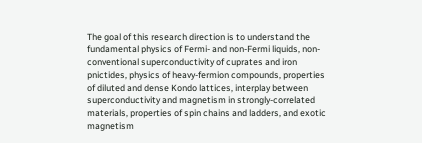The goal of this research direction is to understand the fundamental physics of Fermi- and non-Fermi liquids, non-conventional superconductivity of cuprates and iron pnictides, physics of heavy-fermion compounds, properties of diluted and dense Kondo lattices, interplay between superconductivity and magnetism in strongly-correlated materials, properties of spin chains and ladders, and exotic magnetism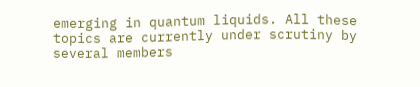emerging in quantum liquids. All these topics are currently under scrutiny by several members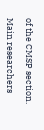of the CMSP section.

Main researchers